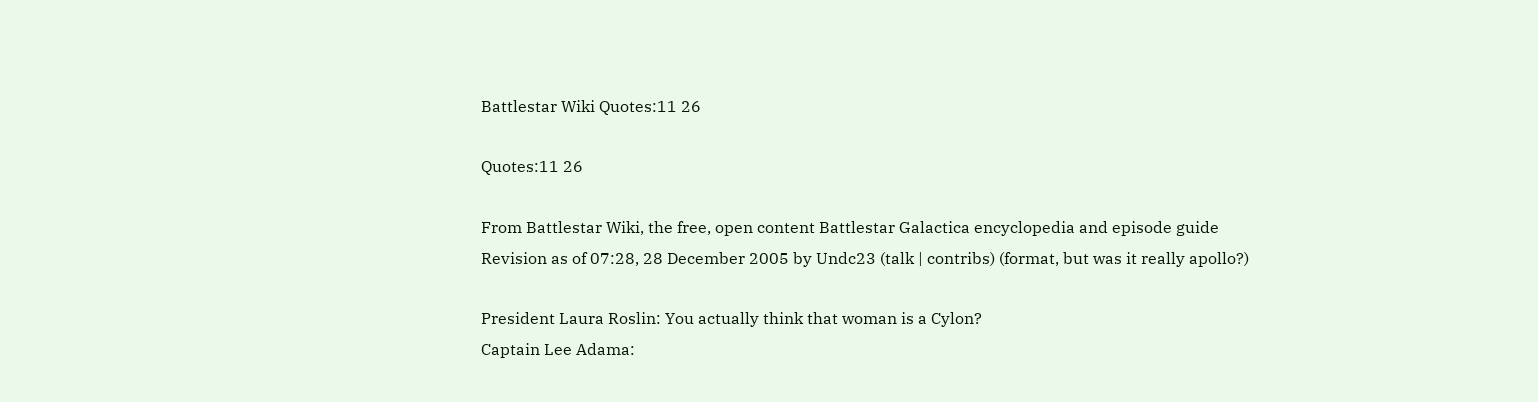Battlestar Wiki Quotes:11 26

Quotes:11 26

From Battlestar Wiki, the free, open content Battlestar Galactica encyclopedia and episode guide
Revision as of 07:28, 28 December 2005 by Undc23 (talk | contribs) (format, but was it really apollo?)

President Laura Roslin: You actually think that woman is a Cylon?
Captain Lee Adama: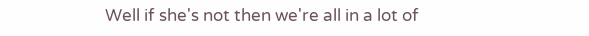Well if she's not then we're all in a lot of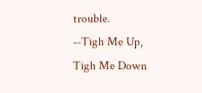trouble.
--Tigh Me Up, Tigh Me Down